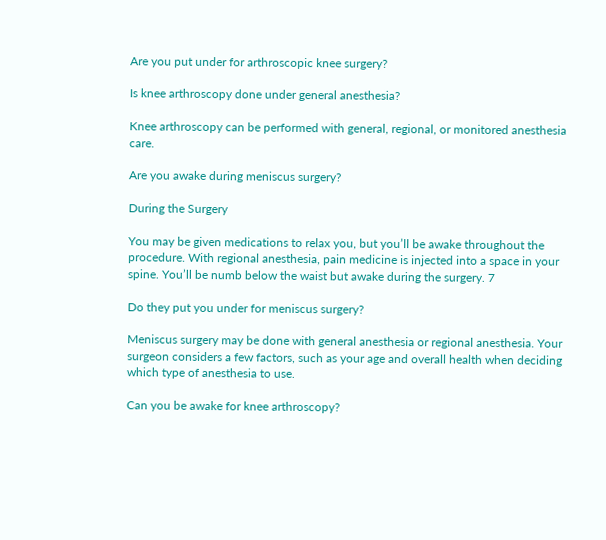Are you put under for arthroscopic knee surgery?

Is knee arthroscopy done under general anesthesia?

Knee arthroscopy can be performed with general, regional, or monitored anesthesia care.

Are you awake during meniscus surgery?

During the Surgery

You may be given medications to relax you, but you’ll be awake throughout the procedure. With regional anesthesia, pain medicine is injected into a space in your spine. You’ll be numb below the waist but awake during the surgery. 7

Do they put you under for meniscus surgery?

Meniscus surgery may be done with general anesthesia or regional anesthesia. Your surgeon considers a few factors, such as your age and overall health when deciding which type of anesthesia to use.

Can you be awake for knee arthroscopy?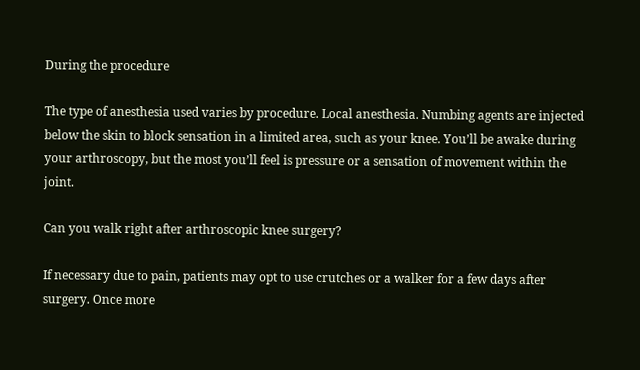During the procedure

The type of anesthesia used varies by procedure. Local anesthesia. Numbing agents are injected below the skin to block sensation in a limited area, such as your knee. You’ll be awake during your arthroscopy, but the most you’ll feel is pressure or a sensation of movement within the joint.

Can you walk right after arthroscopic knee surgery?

If necessary due to pain, patients may opt to use crutches or a walker for a few days after surgery. Once more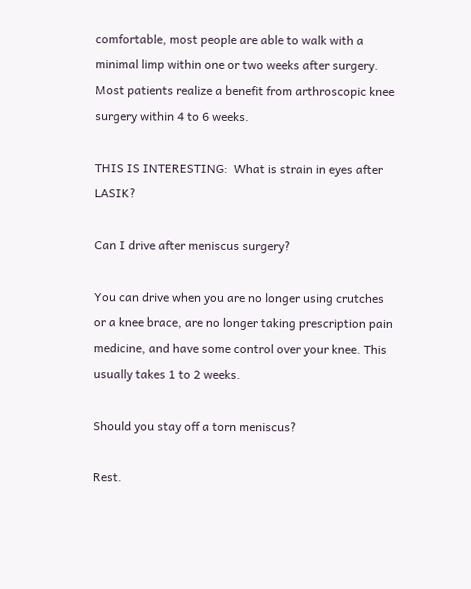comfortable, most people are able to walk with a minimal limp within one or two weeks after surgery. Most patients realize a benefit from arthroscopic knee surgery within 4 to 6 weeks.

THIS IS INTERESTING:  What is strain in eyes after LASIK?

Can I drive after meniscus surgery?

You can drive when you are no longer using crutches or a knee brace, are no longer taking prescription pain medicine, and have some control over your knee. This usually takes 1 to 2 weeks.

Should you stay off a torn meniscus?

Rest.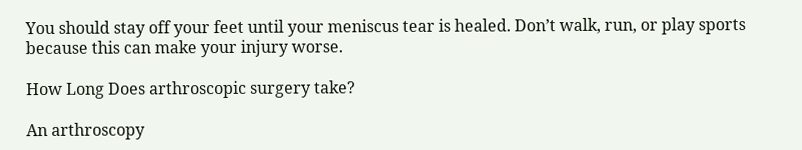You should stay off your feet until your meniscus tear is healed. Don’t walk, run, or play sports because this can make your injury worse.

How Long Does arthroscopic surgery take?

An arthroscopy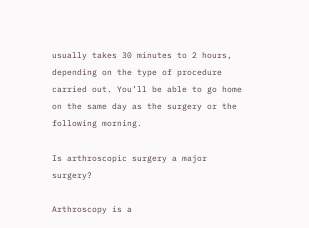usually takes 30 minutes to 2 hours, depending on the type of procedure carried out. You’ll be able to go home on the same day as the surgery or the following morning.

Is arthroscopic surgery a major surgery?

Arthroscopy is a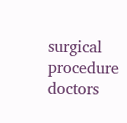surgical procedure doctors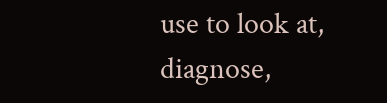use to look at, diagnose,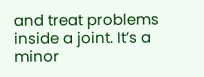and treat problems inside a joint. It’s a minor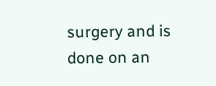surgery and is done on an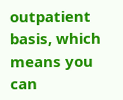outpatient basis, which means you can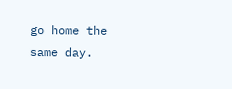go home the same day.